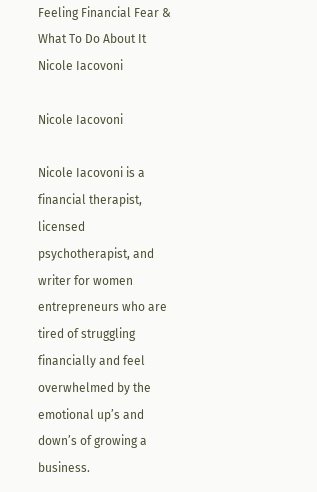Feeling Financial Fear & What To Do About It
Nicole Iacovoni

Nicole Iacovoni

Nicole Iacovoni is a financial therapist, licensed psychotherapist, and writer for women entrepreneurs who are tired of struggling financially and feel overwhelmed by the emotional up’s and down’s of growing a business.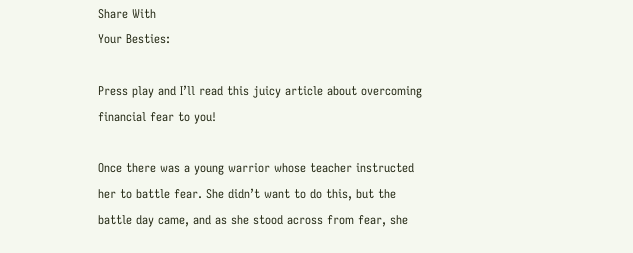Share With
Your Besties:

Press play and I’ll read this juicy article about overcoming financial fear to you!

Once there was a young warrior whose teacher instructed her to battle fear. She didn’t want to do this, but the battle day came, and as she stood across from fear, she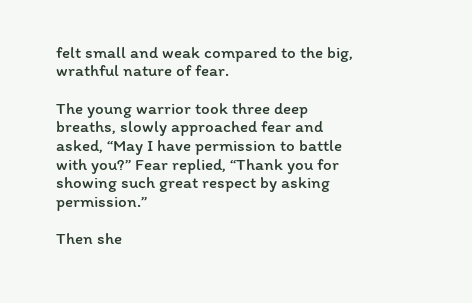felt small and weak compared to the big, wrathful nature of fear.

The young warrior took three deep breaths, slowly approached fear and asked, “May I have permission to battle with you?” Fear replied, “Thank you for showing such great respect by asking permission.”

Then she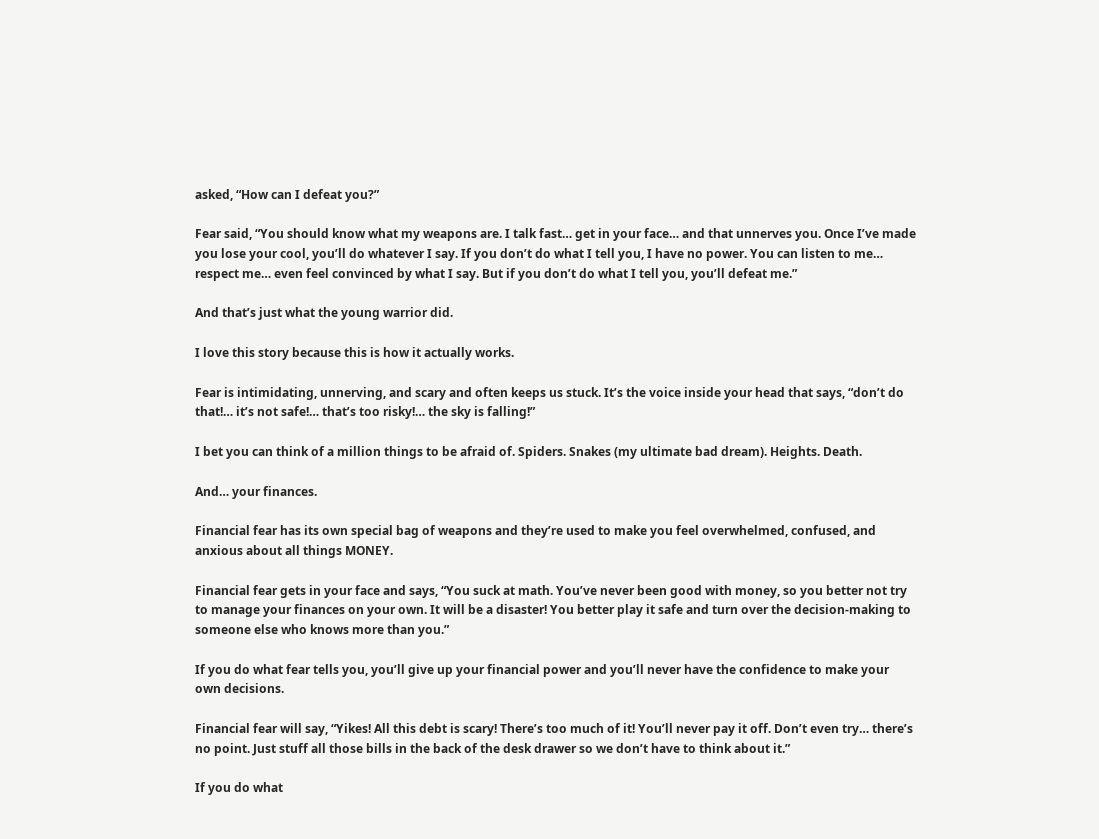asked, “How can I defeat you?”

Fear said, “You should know what my weapons are. I talk fast… get in your face… and that unnerves you. Once I’ve made you lose your cool, you’ll do whatever I say. If you don’t do what I tell you, I have no power. You can listen to me… respect me… even feel convinced by what I say. But if you don’t do what I tell you, you’ll defeat me.”

And that’s just what the young warrior did.

I love this story because this is how it actually works.

Fear is intimidating, unnerving, and scary and often keeps us stuck. It’s the voice inside your head that says, “don’t do that!… it’s not safe!… that’s too risky!… the sky is falling!”

I bet you can think of a million things to be afraid of. Spiders. Snakes (my ultimate bad dream). Heights. Death.

And… your finances.

Financial fear has its own special bag of weapons and they’re used to make you feel overwhelmed, confused, and anxious about all things MONEY.

Financial fear gets in your face and says, “You suck at math. You’ve never been good with money, so you better not try to manage your finances on your own. It will be a disaster! You better play it safe and turn over the decision-making to someone else who knows more than you.”

If you do what fear tells you, you’ll give up your financial power and you’ll never have the confidence to make your own decisions.

Financial fear will say, “Yikes! All this debt is scary! There’s too much of it! You’ll never pay it off. Don’t even try… there’s no point. Just stuff all those bills in the back of the desk drawer so we don’t have to think about it.”

If you do what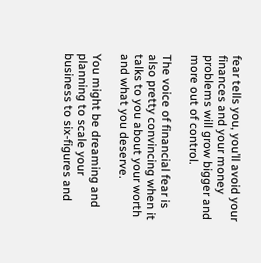fear tells you, you’ll avoid your finances and your money problems will grow bigger and more out of control.

The voice of financial fear is also pretty convincing when it talks to you about your worth and what you deserve.

You might be dreaming and planning to scale your business to six-figures and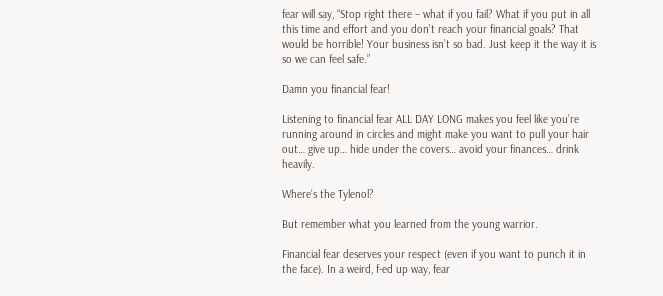fear will say, “Stop right there – what if you fail? What if you put in all this time and effort and you don’t reach your financial goals? That would be horrible! Your business isn’t so bad. Just keep it the way it is so we can feel safe.”

Damn you financial fear!

Listening to financial fear ALL DAY LONG makes you feel like you’re running around in circles and might make you want to pull your hair out… give up… hide under the covers… avoid your finances… drink heavily.

Where’s the Tylenol?

But remember what you learned from the young warrior.

Financial fear deserves your respect (even if you want to punch it in the face). In a weird, f-ed up way, fear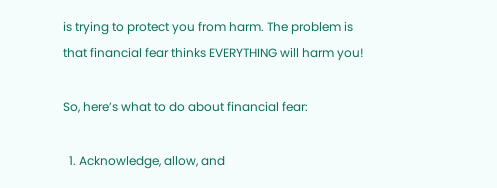is trying to protect you from harm. The problem is that financial fear thinks EVERYTHING will harm you!

So, here’s what to do about financial fear:

  1. Acknowledge, allow, and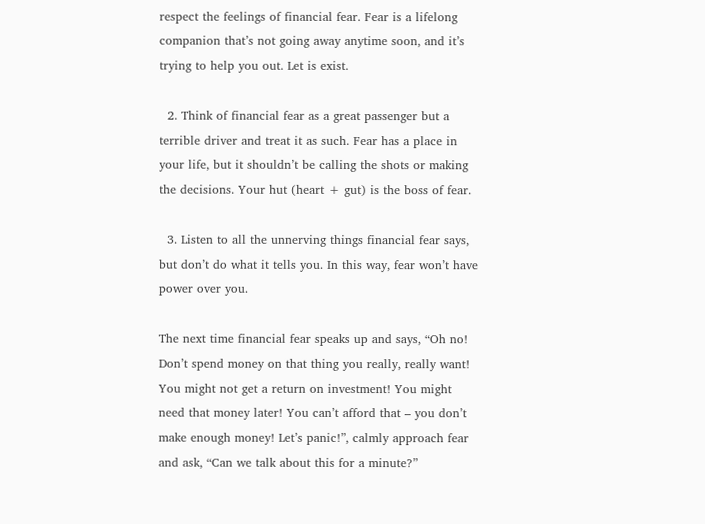respect the feelings of financial fear. Fear is a lifelong companion that’s not going away anytime soon, and it’s trying to help you out. Let is exist.

  2. Think of financial fear as a great passenger but a terrible driver and treat it as such. Fear has a place in your life, but it shouldn’t be calling the shots or making the decisions. Your hut (heart + gut) is the boss of fear.

  3. Listen to all the unnerving things financial fear says, but don’t do what it tells you. In this way, fear won’t have power over you.

The next time financial fear speaks up and says, “Oh no! Don’t spend money on that thing you really, really want! You might not get a return on investment! You might need that money later! You can’t afford that – you don’t make enough money! Let’s panic!”, calmly approach fear and ask, “Can we talk about this for a minute?”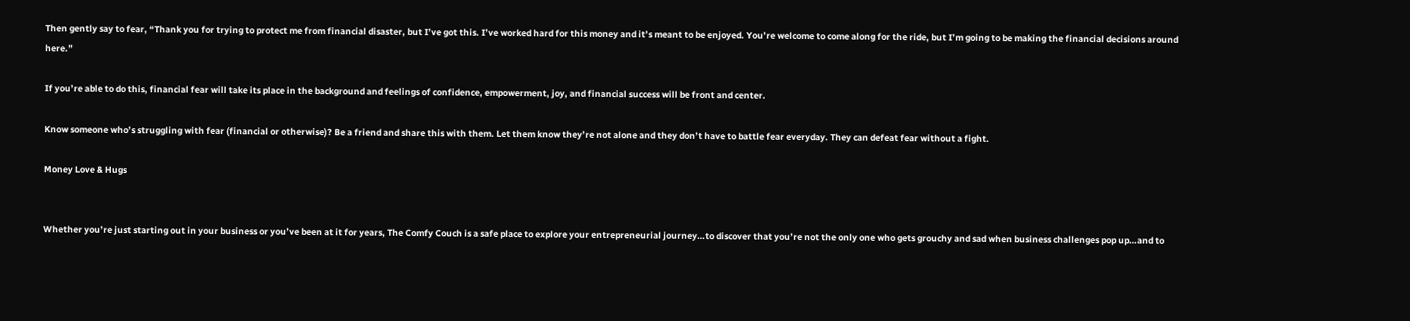Then gently say to fear, “Thank you for trying to protect me from financial disaster, but I’ve got this. I’ve worked hard for this money and it’s meant to be enjoyed. You’re welcome to come along for the ride, but I’m going to be making the financial decisions around here.”

If you’re able to do this, financial fear will take its place in the background and feelings of confidence, empowerment, joy, and financial success will be front and center.

Know someone who’s struggling with fear (financial or otherwise)? Be a friend and share this with them. Let them know they’re not alone and they don’t have to battle fear everyday. They can defeat fear without a fight.

Money Love & Hugs


Whether you’re just starting out in your business or you’ve been at it for years, The Comfy Couch is a safe place to explore your entrepreneurial journey…to discover that you’re not the only one who gets grouchy and sad when business challenges pop up…and to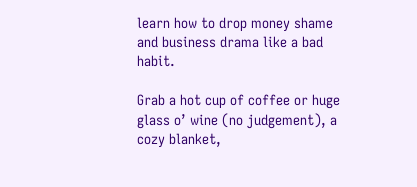learn how to drop money shame and business drama like a bad habit.

Grab a hot cup of coffee or huge glass o’ wine (no judgement), a cozy blanket,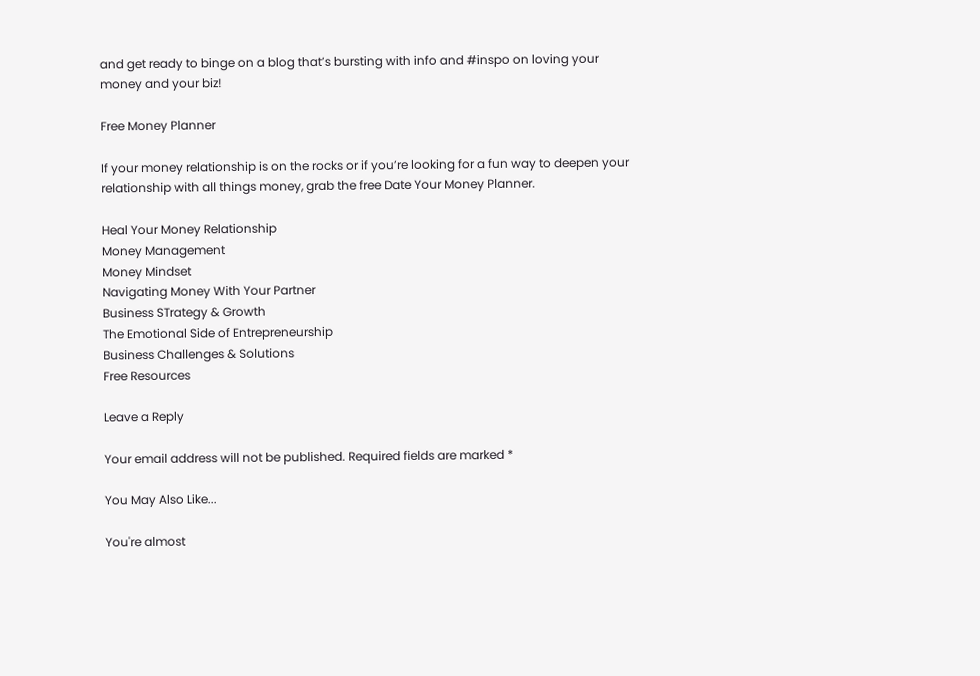and get ready to binge on a blog that’s bursting with info and #inspo on loving your money and your biz!

Free Money Planner

If your money relationship is on the rocks or if you’re looking for a fun way to deepen your relationship with all things money, grab the free Date Your Money Planner.

Heal Your Money Relationship
Money Management
Money Mindset
Navigating Money With Your Partner
Business STrategy & Growth
The Emotional Side of Entrepreneurship
Business Challenges & Solutions
Free Resources

Leave a Reply

Your email address will not be published. Required fields are marked *

You May Also Like...

You're almost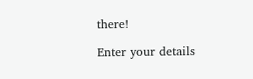there!

Enter your details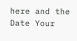here and the Date Your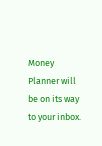Money Planner will be on its way to your inbox.